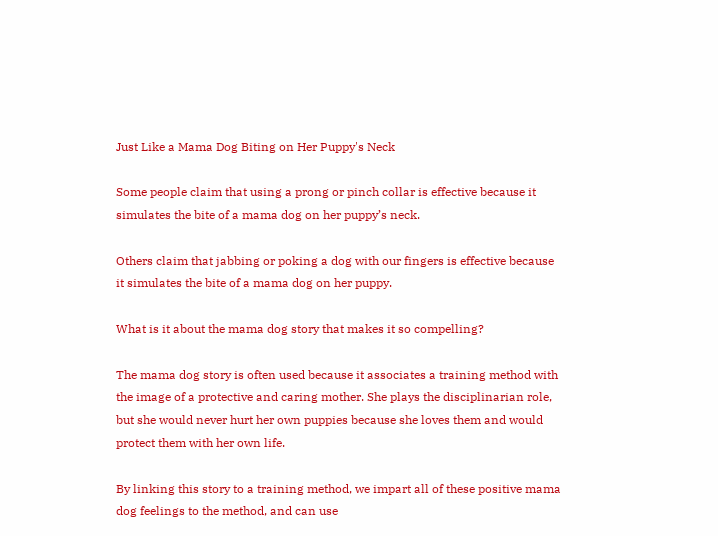Just Like a Mama Dog Biting on Her Puppy's Neck

Some people claim that using a prong or pinch collar is effective because it simulates the bite of a mama dog on her puppy’s neck.

Others claim that jabbing or poking a dog with our fingers is effective because it simulates the bite of a mama dog on her puppy.

What is it about the mama dog story that makes it so compelling?

The mama dog story is often used because it associates a training method with the image of a protective and caring mother. She plays the disciplinarian role, but she would never hurt her own puppies because she loves them and would protect them with her own life.

By linking this story to a training method, we impart all of these positive mama dog feelings to the method, and can use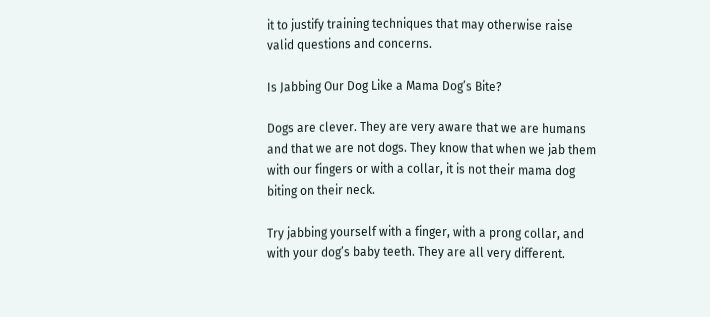it to justify training techniques that may otherwise raise valid questions and concerns.

Is Jabbing Our Dog Like a Mama Dog’s Bite?

Dogs are clever. They are very aware that we are humans and that we are not dogs. They know that when we jab them with our fingers or with a collar, it is not their mama dog biting on their neck.

Try jabbing yourself with a finger, with a prong collar, and with your dog’s baby teeth. They are all very different.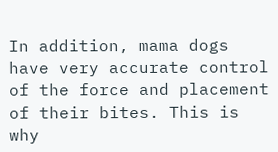In addition, mama dogs have very accurate control of the force and placement of their bites. This is why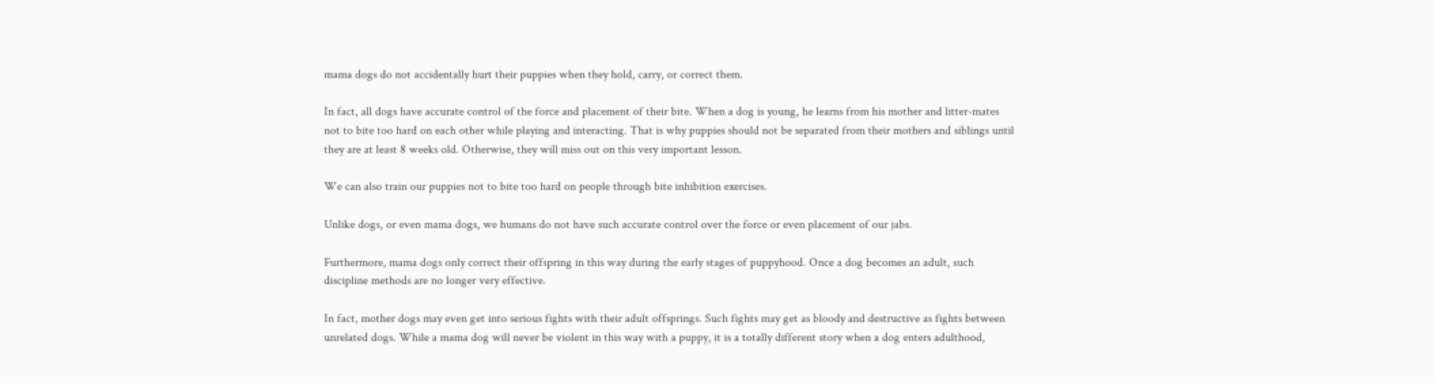mama dogs do not accidentally hurt their puppies when they hold, carry, or correct them.

In fact, all dogs have accurate control of the force and placement of their bite. When a dog is young, he learns from his mother and litter-mates not to bite too hard on each other while playing and interacting. That is why puppies should not be separated from their mothers and siblings until they are at least 8 weeks old. Otherwise, they will miss out on this very important lesson.

We can also train our puppies not to bite too hard on people through bite inhibition exercises.

Unlike dogs, or even mama dogs, we humans do not have such accurate control over the force or even placement of our jabs.

Furthermore, mama dogs only correct their offspring in this way during the early stages of puppyhood. Once a dog becomes an adult, such discipline methods are no longer very effective.

In fact, mother dogs may even get into serious fights with their adult offsprings. Such fights may get as bloody and destructive as fights between unrelated dogs. While a mama dog will never be violent in this way with a puppy, it is a totally different story when a dog enters adulthood,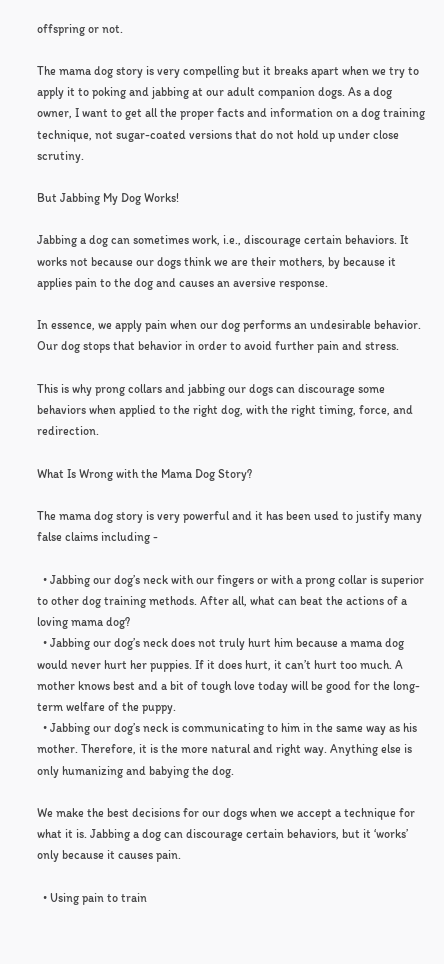offspring or not.

The mama dog story is very compelling but it breaks apart when we try to apply it to poking and jabbing at our adult companion dogs. As a dog owner, I want to get all the proper facts and information on a dog training technique, not sugar-coated versions that do not hold up under close scrutiny.

But Jabbing My Dog Works!

Jabbing a dog can sometimes work, i.e., discourage certain behaviors. It works not because our dogs think we are their mothers, by because it applies pain to the dog and causes an aversive response.

In essence, we apply pain when our dog performs an undesirable behavior. Our dog stops that behavior in order to avoid further pain and stress.

This is why prong collars and jabbing our dogs can discourage some behaviors when applied to the right dog, with the right timing, force, and redirection.

What Is Wrong with the Mama Dog Story?

The mama dog story is very powerful and it has been used to justify many false claims including -

  • Jabbing our dog’s neck with our fingers or with a prong collar is superior to other dog training methods. After all, what can beat the actions of a loving mama dog?
  • Jabbing our dog’s neck does not truly hurt him because a mama dog would never hurt her puppies. If it does hurt, it can’t hurt too much. A mother knows best and a bit of tough love today will be good for the long-term welfare of the puppy.
  • Jabbing our dog’s neck is communicating to him in the same way as his mother. Therefore, it is the more natural and right way. Anything else is only humanizing and babying the dog.

We make the best decisions for our dogs when we accept a technique for what it is. Jabbing a dog can discourage certain behaviors, but it ‘works’ only because it causes pain.

  • Using pain to train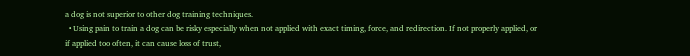a dog is not superior to other dog training techniques.
  • Using pain to train a dog can be risky especially when not applied with exact timing, force, and redirection. If not properly applied, or if applied too often, it can cause loss of trust,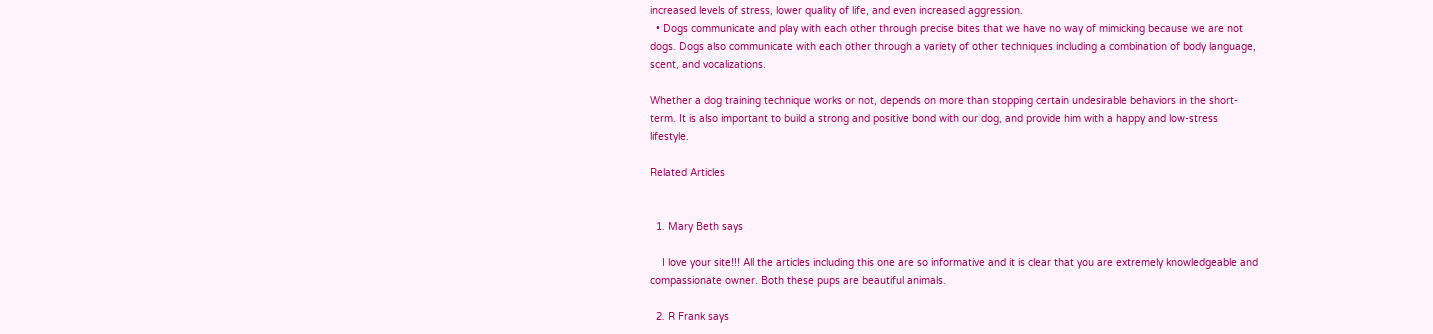increased levels of stress, lower quality of life, and even increased aggression.
  • Dogs communicate and play with each other through precise bites that we have no way of mimicking because we are not dogs. Dogs also communicate with each other through a variety of other techniques including a combination of body language, scent, and vocalizations.

Whether a dog training technique works or not, depends on more than stopping certain undesirable behaviors in the short-term. It is also important to build a strong and positive bond with our dog, and provide him with a happy and low-stress lifestyle.

Related Articles


  1. Mary Beth says

    I love your site!!! All the articles including this one are so informative and it is clear that you are extremely knowledgeable and compassionate owner. Both these pups are beautiful animals.

  2. R Frank says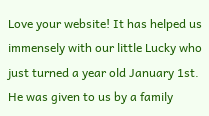Love your website! It has helped us immensely with our little Lucky who just turned a year old January 1st. He was given to us by a family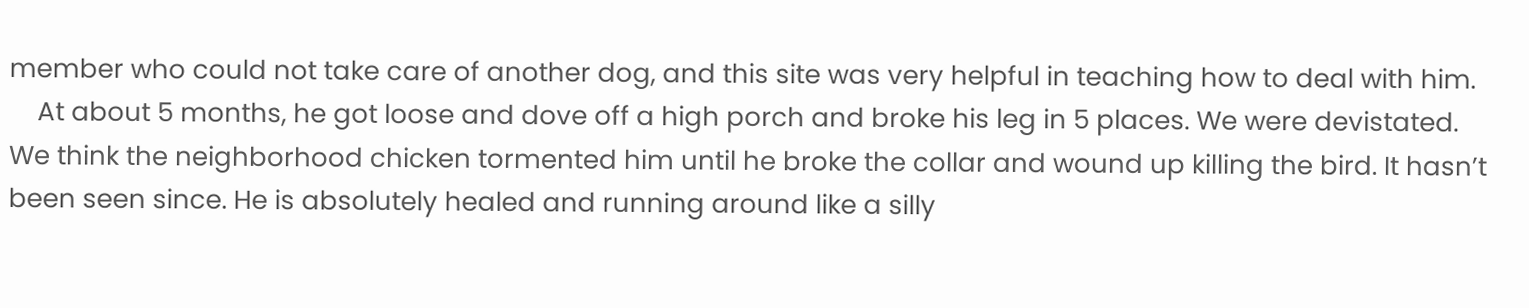member who could not take care of another dog, and this site was very helpful in teaching how to deal with him.
    At about 5 months, he got loose and dove off a high porch and broke his leg in 5 places. We were devistated. We think the neighborhood chicken tormented him until he broke the collar and wound up killing the bird. It hasn’t been seen since. He is absolutely healed and running around like a silly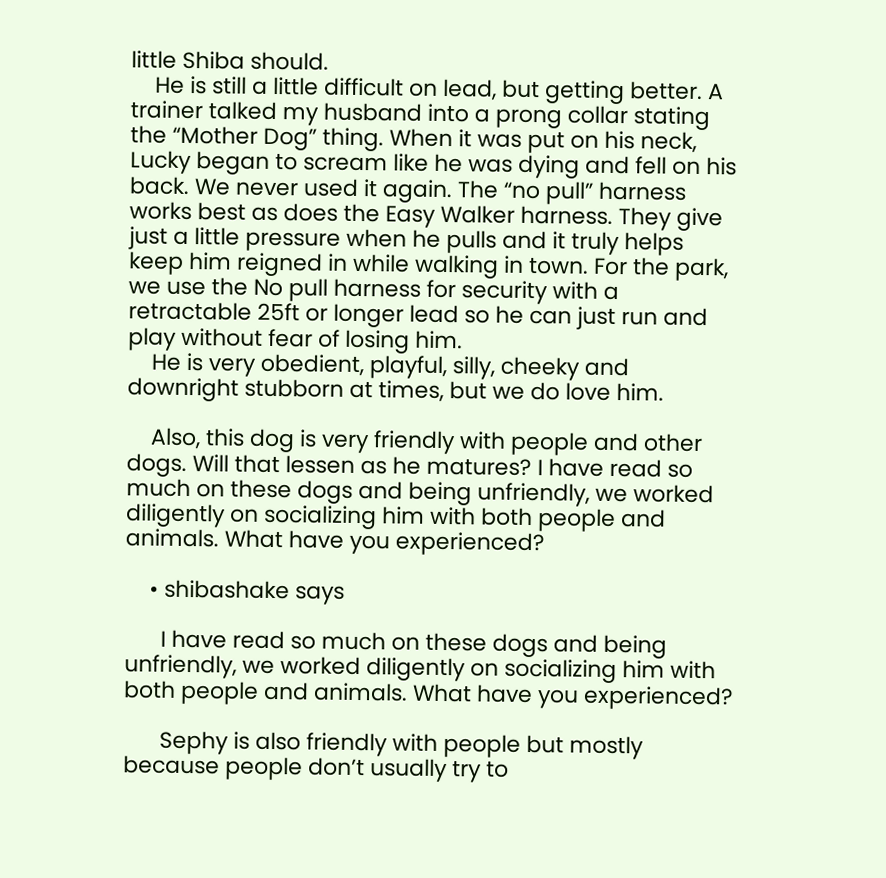little Shiba should.
    He is still a little difficult on lead, but getting better. A trainer talked my husband into a prong collar stating the “Mother Dog” thing. When it was put on his neck, Lucky began to scream like he was dying and fell on his back. We never used it again. The “no pull” harness works best as does the Easy Walker harness. They give just a little pressure when he pulls and it truly helps keep him reigned in while walking in town. For the park, we use the No pull harness for security with a retractable 25ft or longer lead so he can just run and play without fear of losing him.
    He is very obedient, playful, silly, cheeky and downright stubborn at times, but we do love him.

    Also, this dog is very friendly with people and other dogs. Will that lessen as he matures? I have read so much on these dogs and being unfriendly, we worked diligently on socializing him with both people and animals. What have you experienced?

    • shibashake says

      I have read so much on these dogs and being unfriendly, we worked diligently on socializing him with both people and animals. What have you experienced?

      Sephy is also friendly with people but mostly because people don’t usually try to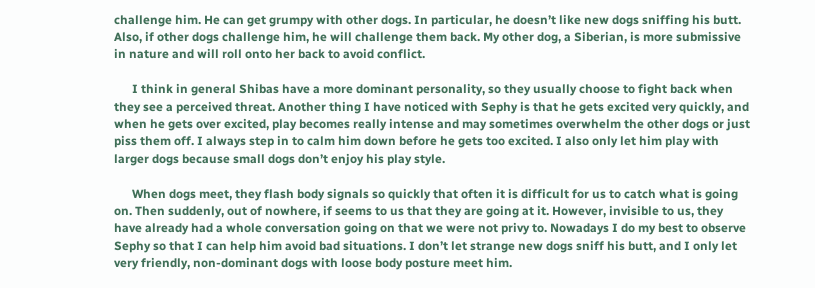challenge him. He can get grumpy with other dogs. In particular, he doesn’t like new dogs sniffing his butt. Also, if other dogs challenge him, he will challenge them back. My other dog, a Siberian, is more submissive in nature and will roll onto her back to avoid conflict.

      I think in general Shibas have a more dominant personality, so they usually choose to fight back when they see a perceived threat. Another thing I have noticed with Sephy is that he gets excited very quickly, and when he gets over excited, play becomes really intense and may sometimes overwhelm the other dogs or just piss them off. I always step in to calm him down before he gets too excited. I also only let him play with larger dogs because small dogs don’t enjoy his play style.

      When dogs meet, they flash body signals so quickly that often it is difficult for us to catch what is going on. Then suddenly, out of nowhere, if seems to us that they are going at it. However, invisible to us, they have already had a whole conversation going on that we were not privy to. Nowadays I do my best to observe Sephy so that I can help him avoid bad situations. I don’t let strange new dogs sniff his butt, and I only let very friendly, non-dominant dogs with loose body posture meet him.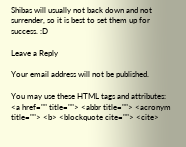Shibas will usually not back down and not surrender, so it is best to set them up for success. :D

Leave a Reply

Your email address will not be published.

You may use these HTML tags and attributes: <a href="" title=""> <abbr title=""> <acronym title=""> <b> <blockquote cite=""> <cite>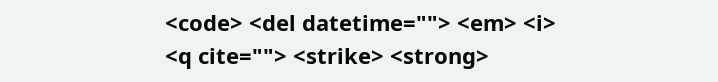<code> <del datetime=""> <em> <i> <q cite=""> <strike> <strong>